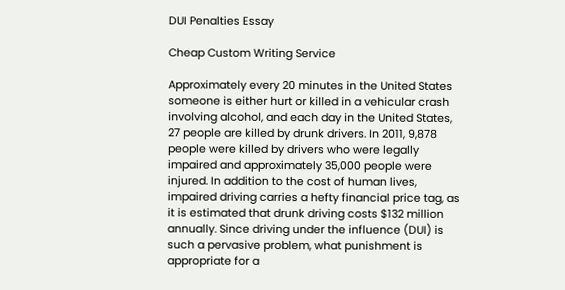DUI Penalties Essay

Cheap Custom Writing Service

Approximately every 20 minutes in the United States someone is either hurt or killed in a vehicular crash involving alcohol, and each day in the United States, 27 people are killed by drunk drivers. In 2011, 9,878 people were killed by drivers who were legally impaired and approximately 35,000 people were injured. In addition to the cost of human lives, impaired driving carries a hefty financial price tag, as it is estimated that drunk driving costs $132 million annually. Since driving under the influence (DUI) is such a pervasive problem, what punishment is appropriate for a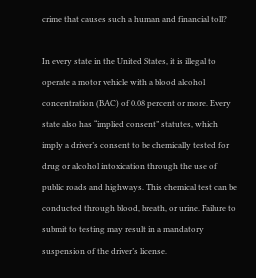crime that causes such a human and financial toll?

In every state in the United States, it is illegal to operate a motor vehicle with a blood alcohol concentration (BAC) of 0.08 percent or more. Every state also has “implied consent” statutes, which imply a driver’s consent to be chemically tested for drug or alcohol intoxication through the use of public roads and highways. This chemical test can be conducted through blood, breath, or urine. Failure to submit to testing may result in a mandatory suspension of the driver’s license.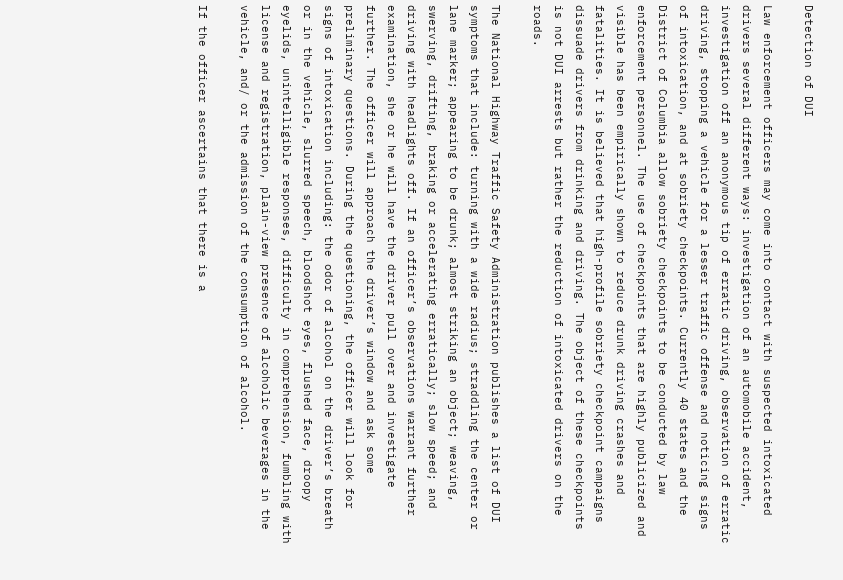Detection of DUI

Law enforcement officers may come into contact with suspected intoxicated drivers several different ways: investigation of an automobile accident, investigation off an anonymous tip of erratic driving, observation of erratic driving, stopping a vehicle for a lesser traffic offense and noticing signs of intoxication, and at sobriety checkpoints. Currently 40 states and the District of Columbia allow sobriety checkpoints to be conducted by law enforcement personnel. The use of checkpoints that are highly publicized and visible has been empirically shown to reduce drunk driving crashes and fatalities. It is believed that high-profile sobriety checkpoint campaigns dissuade drivers from drinking and driving. The object of these checkpoints is not DUI arrests but rather the reduction of intoxicated drivers on the roads.

The National Highway Traffic Safety Administration publishes a list of DUI symptoms that include: turning with a wide radius; straddling the center or lane marker; appearing to be drunk; almost striking an object; weaving, swerving, drifting, braking or accelerating erratically; slow speed; and driving with headlights off. If an officer’s observations warrant further examination, she or he will have the driver pull over and investigate further. The officer will approach the driver’s window and ask some preliminary questions. During the questioning, the officer will look for signs of intoxication including: the odor of alcohol on the driver’s breath or in the vehicle, slurred speech, bloodshot eyes, flushed face, droopy eyelids, unintelligible responses, difficulty in comprehension, fumbling with license and registration, plain-view presence of alcoholic beverages in the vehicle, and/ or the admission of the consumption of alcohol.

If the officer ascertains that there is a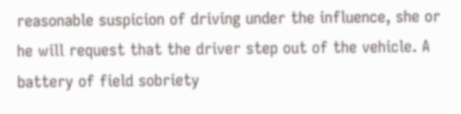reasonable suspicion of driving under the influence, she or he will request that the driver step out of the vehicle. A battery of field sobriety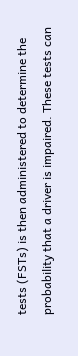tests (FSTs) is then administered to determine the probability that a driver is impaired. These tests can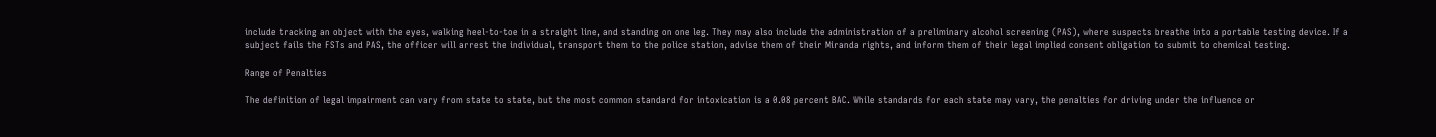include tracking an object with the eyes, walking heel-to-toe in a straight line, and standing on one leg. They may also include the administration of a preliminary alcohol screening (PAS), where suspects breathe into a portable testing device. If a subject fails the FSTs and PAS, the officer will arrest the individual, transport them to the police station, advise them of their Miranda rights, and inform them of their legal implied consent obligation to submit to chemical testing.

Range of Penalties

The definition of legal impairment can vary from state to state, but the most common standard for intoxication is a 0.08 percent BAC. While standards for each state may vary, the penalties for driving under the influence or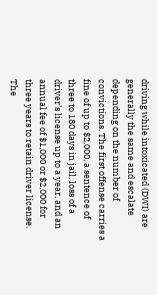driving while intoxicated (DWI) are generally the same and escalate depending on the number of convictions. The first offense carries a fine of up to $2,000, a sentence of three to 180 days in jail, loss of a driver’s license up to a year, and an annual fee of $1,000 or $2,000 for three years to retain driver license. The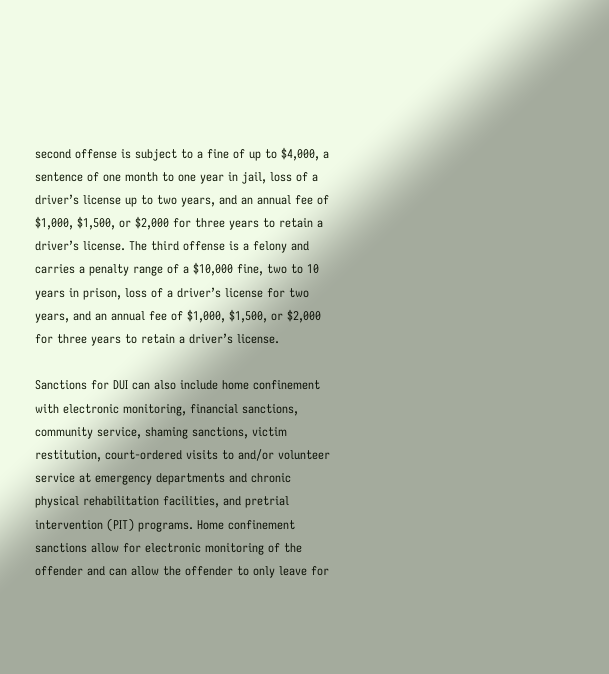second offense is subject to a fine of up to $4,000, a sentence of one month to one year in jail, loss of a driver’s license up to two years, and an annual fee of $1,000, $1,500, or $2,000 for three years to retain a driver’s license. The third offense is a felony and carries a penalty range of a $10,000 fine, two to 10 years in prison, loss of a driver’s license for two years, and an annual fee of $1,000, $1,500, or $2,000 for three years to retain a driver’s license.

Sanctions for DUI can also include home confinement with electronic monitoring, financial sanctions, community service, shaming sanctions, victim restitution, court-ordered visits to and/or volunteer service at emergency departments and chronic physical rehabilitation facilities, and pretrial intervention (PIT) programs. Home confinement sanctions allow for electronic monitoring of the offender and can allow the offender to only leave for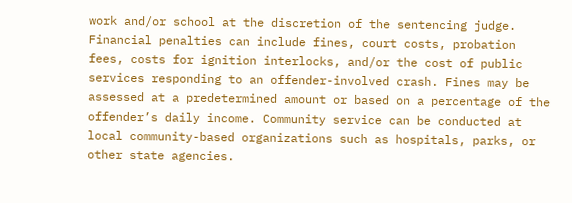work and/or school at the discretion of the sentencing judge. Financial penalties can include fines, court costs, probation fees, costs for ignition interlocks, and/or the cost of public services responding to an offender-involved crash. Fines may be assessed at a predetermined amount or based on a percentage of the offender’s daily income. Community service can be conducted at local community-based organizations such as hospitals, parks, or other state agencies.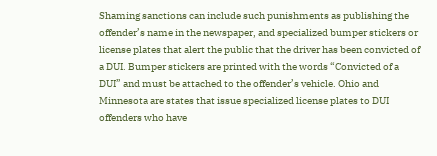Shaming sanctions can include such punishments as publishing the offender’s name in the newspaper, and specialized bumper stickers or license plates that alert the public that the driver has been convicted of a DUI. Bumper stickers are printed with the words “Convicted of a DUI” and must be attached to the offender’s vehicle. Ohio and Minnesota are states that issue specialized license plates to DUI offenders who have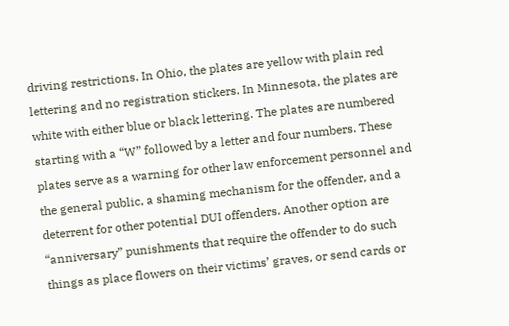driving restrictions. In Ohio, the plates are yellow with plain red lettering and no registration stickers. In Minnesota, the plates are white with either blue or black lettering. The plates are numbered starting with a “W” followed by a letter and four numbers. These plates serve as a warning for other law enforcement personnel and the general public, a shaming mechanism for the offender, and a deterrent for other potential DUI offenders. Another option are “anniversary” punishments that require the offender to do such things as place flowers on their victims’ graves, or send cards or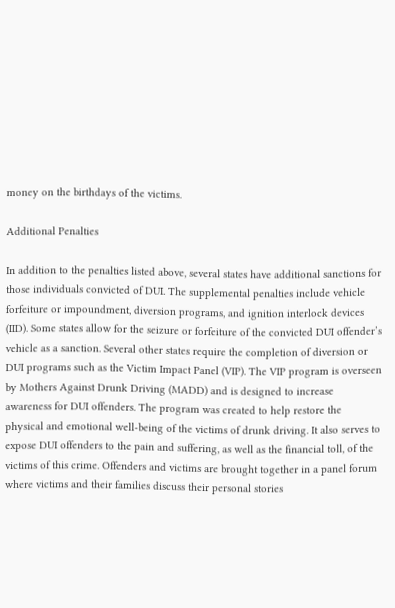money on the birthdays of the victims.

Additional Penalties

In addition to the penalties listed above, several states have additional sanctions for those individuals convicted of DUI. The supplemental penalties include vehicle forfeiture or impoundment, diversion programs, and ignition interlock devices (IID). Some states allow for the seizure or forfeiture of the convicted DUI offender’s vehicle as a sanction. Several other states require the completion of diversion or DUI programs such as the Victim Impact Panel (VIP). The VIP program is overseen by Mothers Against Drunk Driving (MADD) and is designed to increase awareness for DUI offenders. The program was created to help restore the physical and emotional well-being of the victims of drunk driving. It also serves to expose DUI offenders to the pain and suffering, as well as the financial toll, of the victims of this crime. Offenders and victims are brought together in a panel forum where victims and their families discuss their personal stories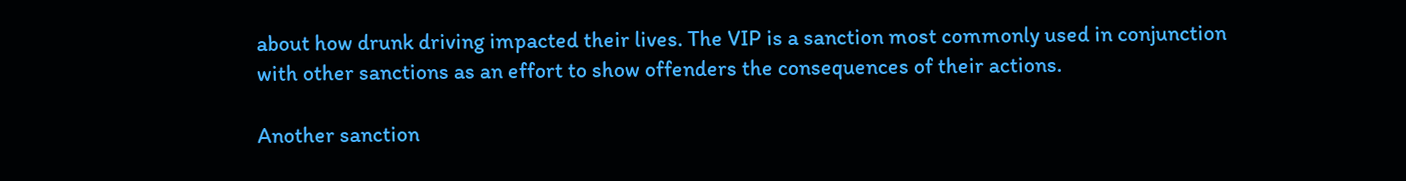about how drunk driving impacted their lives. The VIP is a sanction most commonly used in conjunction with other sanctions as an effort to show offenders the consequences of their actions.

Another sanction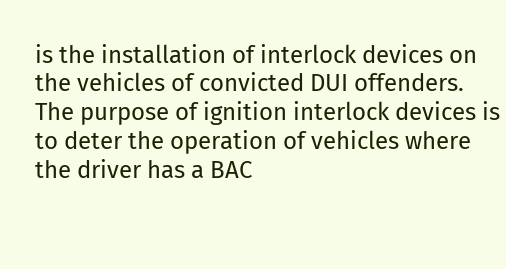is the installation of interlock devices on the vehicles of convicted DUI offenders. The purpose of ignition interlock devices is to deter the operation of vehicles where the driver has a BAC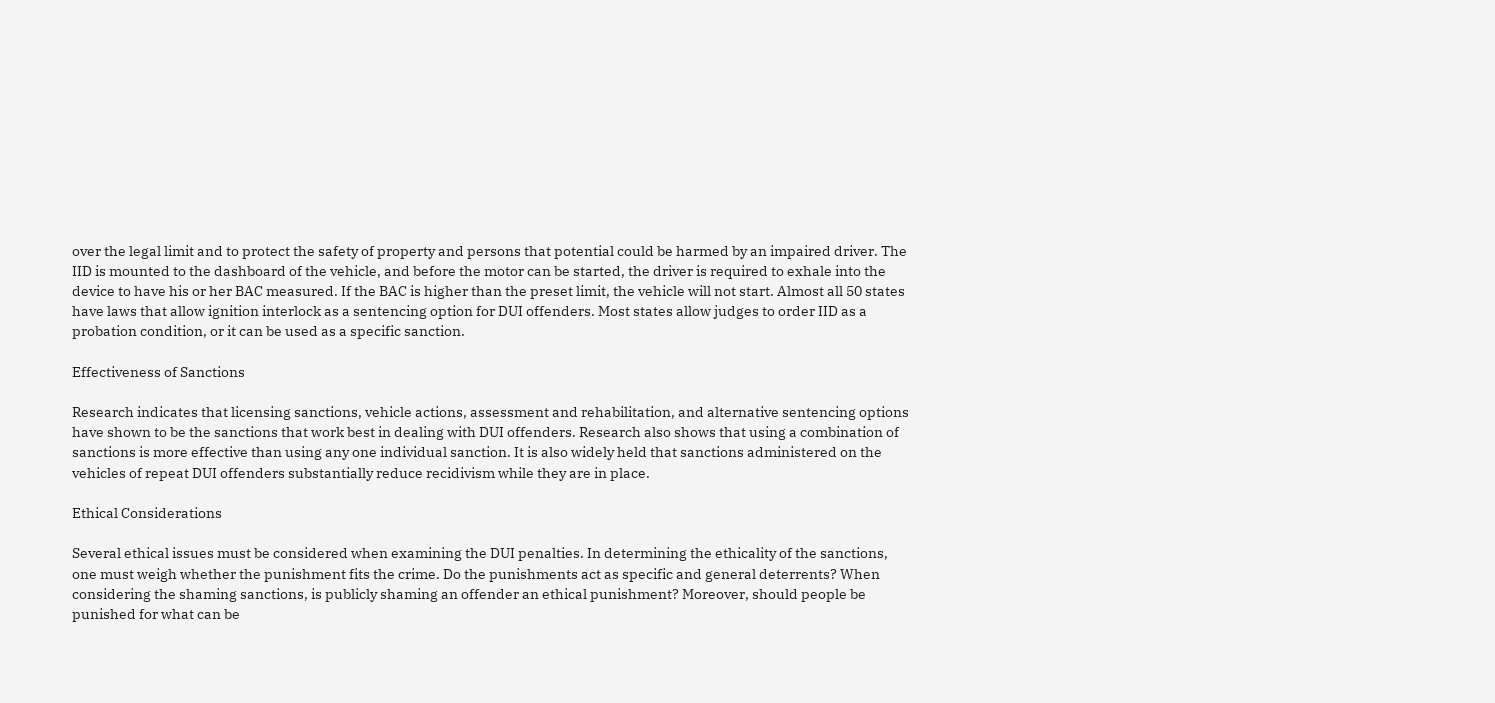over the legal limit and to protect the safety of property and persons that potential could be harmed by an impaired driver. The IID is mounted to the dashboard of the vehicle, and before the motor can be started, the driver is required to exhale into the device to have his or her BAC measured. If the BAC is higher than the preset limit, the vehicle will not start. Almost all 50 states have laws that allow ignition interlock as a sentencing option for DUI offenders. Most states allow judges to order IID as a probation condition, or it can be used as a specific sanction.

Effectiveness of Sanctions

Research indicates that licensing sanctions, vehicle actions, assessment and rehabilitation, and alternative sentencing options have shown to be the sanctions that work best in dealing with DUI offenders. Research also shows that using a combination of sanctions is more effective than using any one individual sanction. It is also widely held that sanctions administered on the vehicles of repeat DUI offenders substantially reduce recidivism while they are in place.

Ethical Considerations

Several ethical issues must be considered when examining the DUI penalties. In determining the ethicality of the sanctions, one must weigh whether the punishment fits the crime. Do the punishments act as specific and general deterrents? When considering the shaming sanctions, is publicly shaming an offender an ethical punishment? Moreover, should people be punished for what can be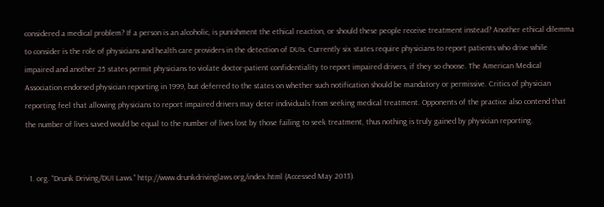considered a medical problem? If a person is an alcoholic, is punishment the ethical reaction, or should these people receive treatment instead? Another ethical dilemma to consider is the role of physicians and health care providers in the detection of DUIs. Currently six states require physicians to report patients who drive while impaired and another 25 states permit physicians to violate doctor-patient confidentiality to report impaired drivers, if they so choose. The American Medical Association endorsed physician reporting in 1999, but deferred to the states on whether such notification should be mandatory or permissive. Critics of physician reporting feel that allowing physicians to report impaired drivers may deter individuals from seeking medical treatment. Opponents of the practice also contend that the number of lives saved would be equal to the number of lives lost by those failing to seek treatment, thus nothing is truly gained by physician reporting.


  1. org. “Drunk Driving/DUI Laws.” http://www.drunkdrivinglaws.org/index.html (Accessed May 2013).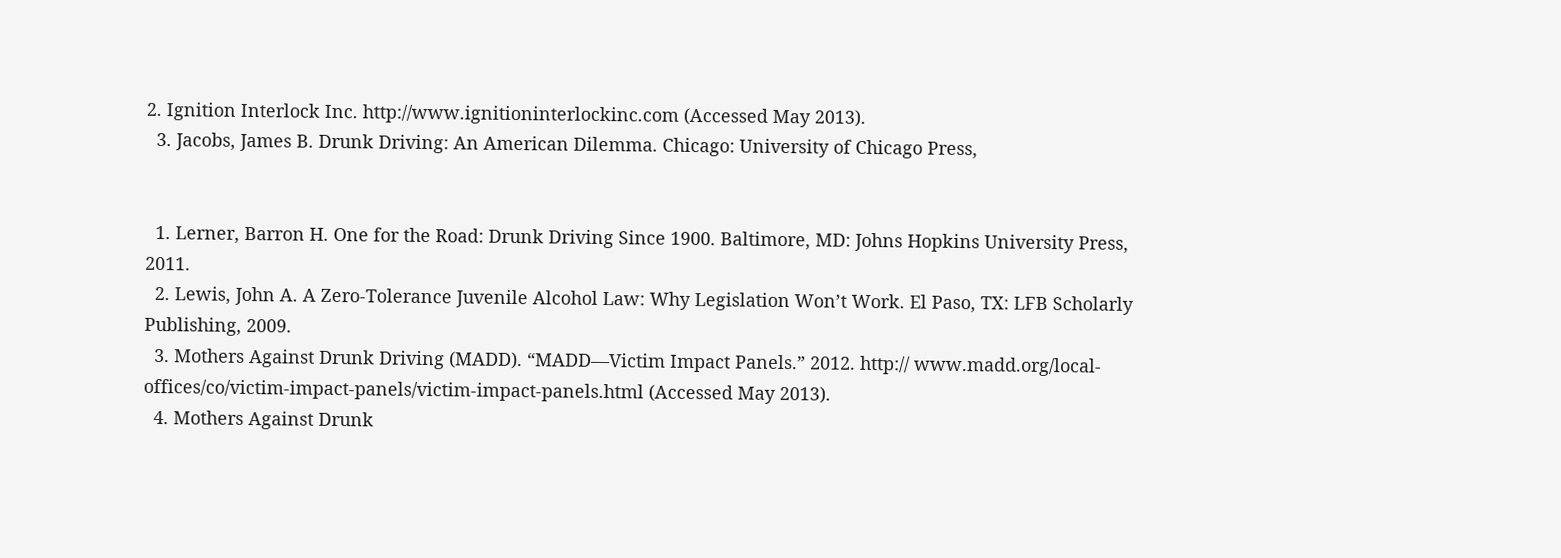2. Ignition Interlock Inc. http://www.ignitioninterlockinc.com (Accessed May 2013).
  3. Jacobs, James B. Drunk Driving: An American Dilemma. Chicago: University of Chicago Press,


  1. Lerner, Barron H. One for the Road: Drunk Driving Since 1900. Baltimore, MD: Johns Hopkins University Press, 2011.
  2. Lewis, John A. A Zero-Tolerance Juvenile Alcohol Law: Why Legislation Won’t Work. El Paso, TX: LFB Scholarly Publishing, 2009.
  3. Mothers Against Drunk Driving (MADD). “MADD—Victim Impact Panels.” 2012. http:// www.madd.org/local-offices/co/victim-impact-panels/victim-impact-panels.html (Accessed May 2013).
  4. Mothers Against Drunk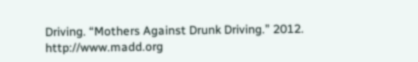Driving. “Mothers Against Drunk Driving.” 2012. http://www.madd.org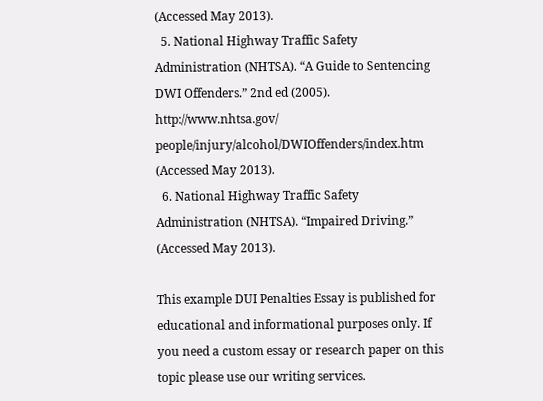(Accessed May 2013).
  5. National Highway Traffic Safety Administration (NHTSA). “A Guide to Sentencing DWI Offenders.” 2nd ed (2005). http://www.nhtsa.gov/ people/injury/alcohol/DWIOffenders/index.htm (Accessed May 2013).
  6. National Highway Traffic Safety Administration (NHTSA). “Impaired Driving.” (Accessed May 2013).

This example DUI Penalties Essay is published for educational and informational purposes only. If you need a custom essay or research paper on this topic please use our writing services.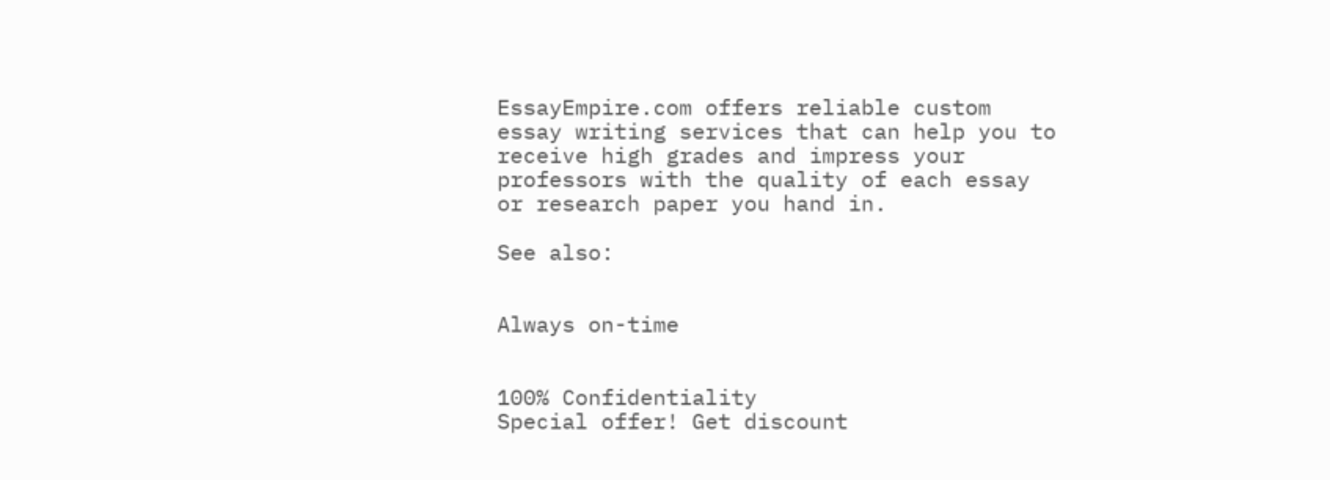EssayEmpire.com offers reliable custom essay writing services that can help you to receive high grades and impress your professors with the quality of each essay or research paper you hand in.

See also:


Always on-time


100% Confidentiality
Special offer! Get discount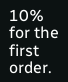10% for the first order.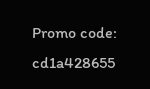Promo code: cd1a428655